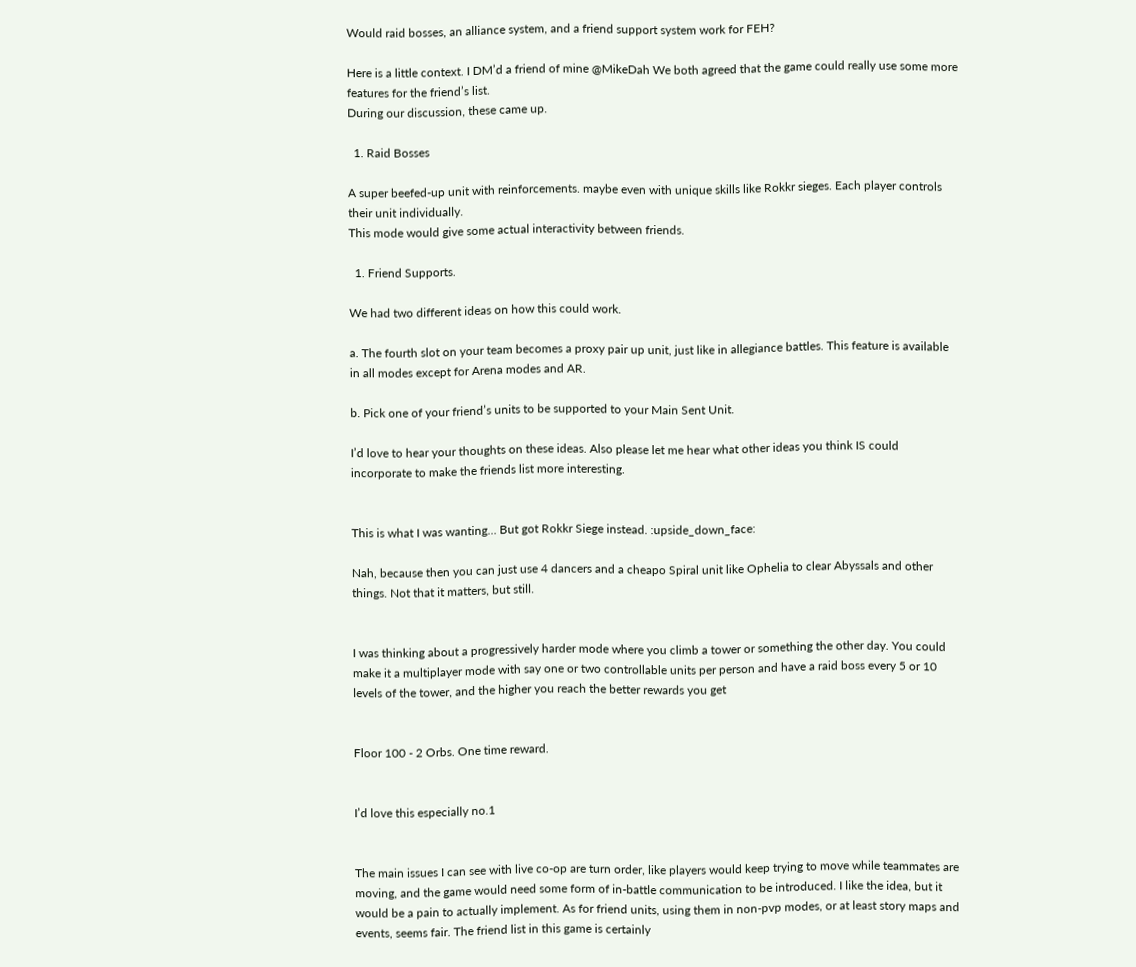Would raid bosses, an alliance system, and a friend support system work for FEH?

Here is a little context. I DM’d a friend of mine @MikeDah We both agreed that the game could really use some more features for the friend’s list.
During our discussion, these came up.

  1. Raid Bosses

A super beefed-up unit with reinforcements. maybe even with unique skills like Rokkr sieges. Each player controls their unit individually.
This mode would give some actual interactivity between friends.

  1. Friend Supports.

We had two different ideas on how this could work.

a. The fourth slot on your team becomes a proxy pair up unit, just like in allegiance battles. This feature is available in all modes except for Arena modes and AR.

b. Pick one of your friend’s units to be supported to your Main Sent Unit.

I’d love to hear your thoughts on these ideas. Also please let me hear what other ideas you think IS could incorporate to make the friends list more interesting.


This is what I was wanting… But got Rokkr Siege instead. :upside_down_face:

Nah, because then you can just use 4 dancers and a cheapo Spiral unit like Ophelia to clear Abyssals and other things. Not that it matters, but still.


I was thinking about a progressively harder mode where you climb a tower or something the other day. You could make it a multiplayer mode with say one or two controllable units per person and have a raid boss every 5 or 10 levels of the tower, and the higher you reach the better rewards you get


Floor 100 - 2 Orbs. One time reward.


I’d love this especially no.1


The main issues I can see with live co-op are turn order, like players would keep trying to move while teammates are moving, and the game would need some form of in-battle communication to be introduced. I like the idea, but it would be a pain to actually implement. As for friend units, using them in non-pvp modes, or at least story maps and events, seems fair. The friend list in this game is certainly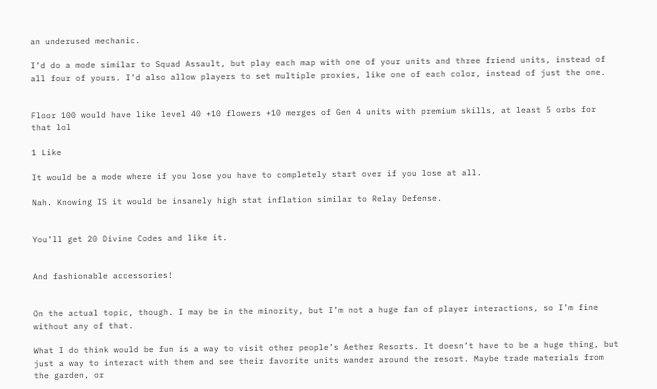an underused mechanic.

I’d do a mode similar to Squad Assault, but play each map with one of your units and three friend units, instead of all four of yours. I’d also allow players to set multiple proxies, like one of each color, instead of just the one.


Floor 100 would have like level 40 +10 flowers +10 merges of Gen 4 units with premium skills, at least 5 orbs for that lol

1 Like

It would be a mode where if you lose you have to completely start over if you lose at all.

Nah. Knowing IS it would be insanely high stat inflation similar to Relay Defense.


You’ll get 20 Divine Codes and like it.


And fashionable accessories!


On the actual topic, though. I may be in the minority, but I’m not a huge fan of player interactions, so I’m fine without any of that.

What I do think would be fun is a way to visit other people’s Aether Resorts. It doesn’t have to be a huge thing, but just a way to interact with them and see their favorite units wander around the resort. Maybe trade materials from the garden, or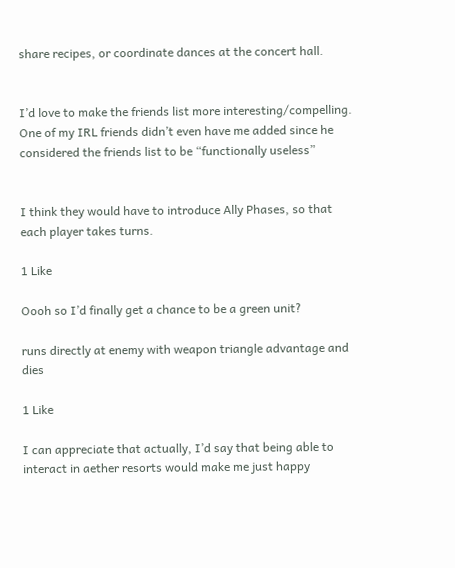share recipes, or coordinate dances at the concert hall.


I’d love to make the friends list more interesting/compelling. One of my IRL friends didn’t even have me added since he considered the friends list to be “functionally useless”


I think they would have to introduce Ally Phases, so that each player takes turns.

1 Like

Oooh so I’d finally get a chance to be a green unit?

runs directly at enemy with weapon triangle advantage and dies

1 Like

I can appreciate that actually, I’d say that being able to interact in aether resorts would make me just happy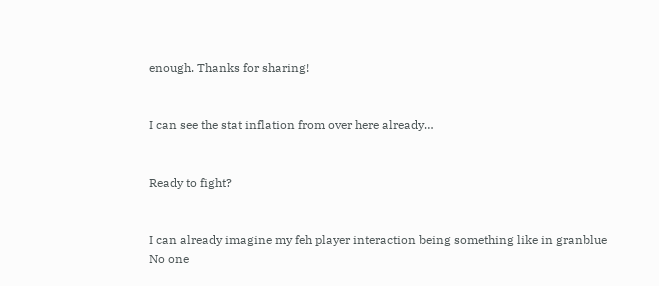enough. Thanks for sharing!


I can see the stat inflation from over here already…


Ready to fight?


I can already imagine my feh player interaction being something like in granblue
No one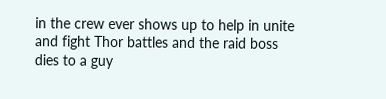in the crew ever shows up to help in unite and fight Thor battles and the raid boss dies to a guy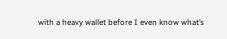with a heavy wallet before I even know what’s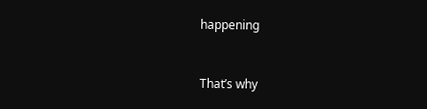happening


That’s why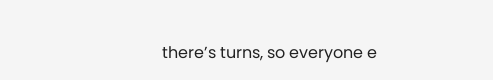there’s turns, so everyone e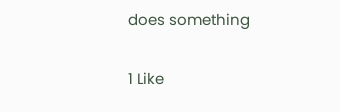does something

1 Like